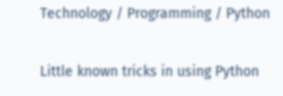Technology / Programming / Python

Little known tricks in using Python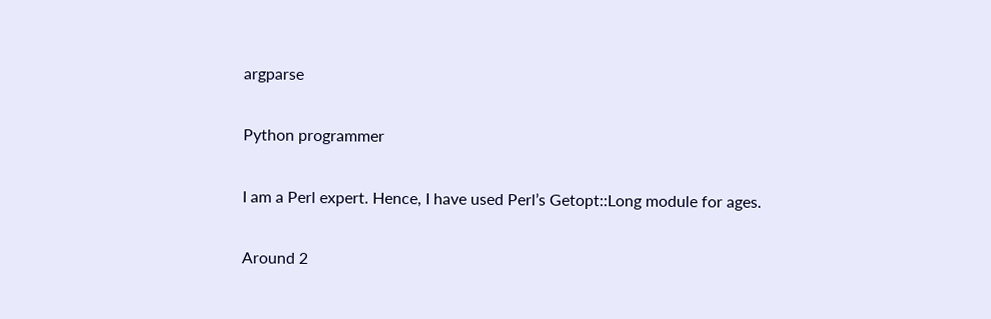argparse

Python programmer

I am a Perl expert. Hence, I have used Perl’s Getopt::Long module for ages.

Around 2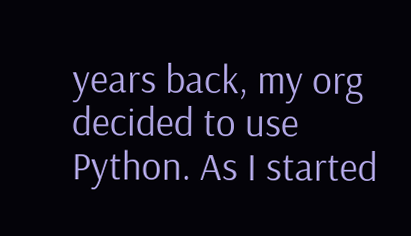years back, my org decided to use Python. As I started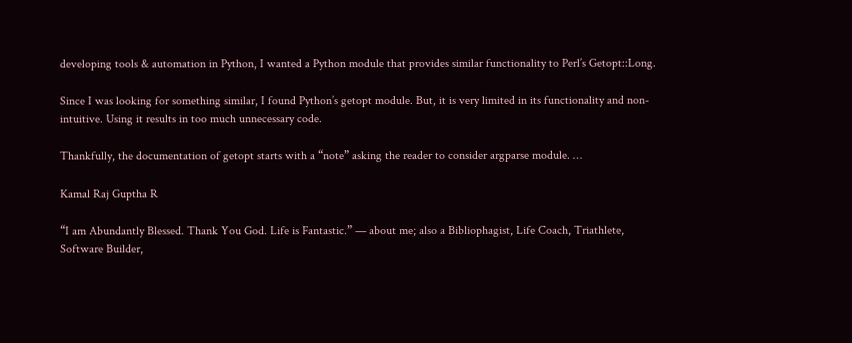developing tools & automation in Python, I wanted a Python module that provides similar functionality to Perl’s Getopt::Long.

Since I was looking for something similar, I found Python’s getopt module. But, it is very limited in its functionality and non-intuitive. Using it results in too much unnecessary code.

Thankfully, the documentation of getopt starts with a “note” asking the reader to consider argparse module. …

Kamal Raj Guptha R

“I am Abundantly Blessed. Thank You God. Life is Fantastic.” — about me; also a Bibliophagist, Life Coach, Triathlete, Software Builder,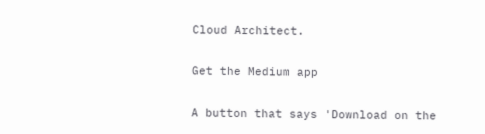Cloud Architect.

Get the Medium app

A button that says 'Download on the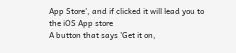App Store', and if clicked it will lead you to the iOS App store
A button that says 'Get it on,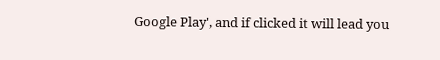Google Play', and if clicked it will lead you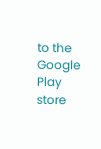to the Google Play store